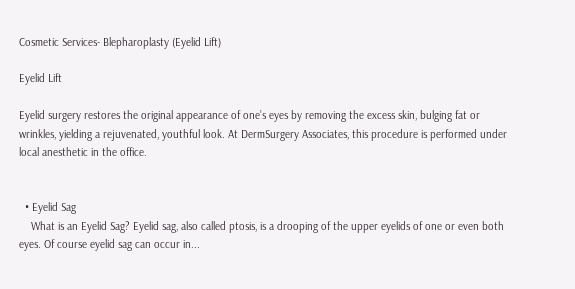Cosmetic Services- Blepharoplasty (Eyelid Lift)

Eyelid Lift

Eyelid surgery restores the original appearance of one’s eyes by removing the excess skin, bulging fat or wrinkles, yielding a rejuvenated, youthful look. At DermSurgery Associates, this procedure is performed under local anesthetic in the office.


  • Eyelid Sag
    What is an Eyelid Sag? Eyelid sag, also called ptosis, is a drooping of the upper eyelids of one or even both eyes. Of course eyelid sag can occur in...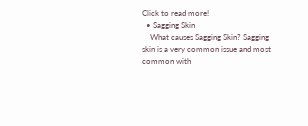Click to read more!
  • Sagging Skin
    What causes Sagging Skin? Sagging skin is a very common issue and most common with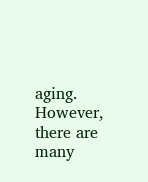aging. However, there are many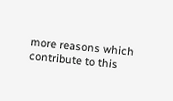more reasons which contribute to this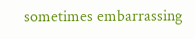sometimes embarrassing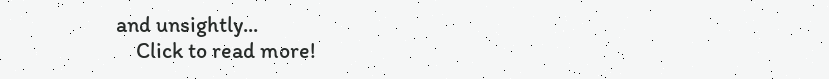and unsightly...
    Click to read more!